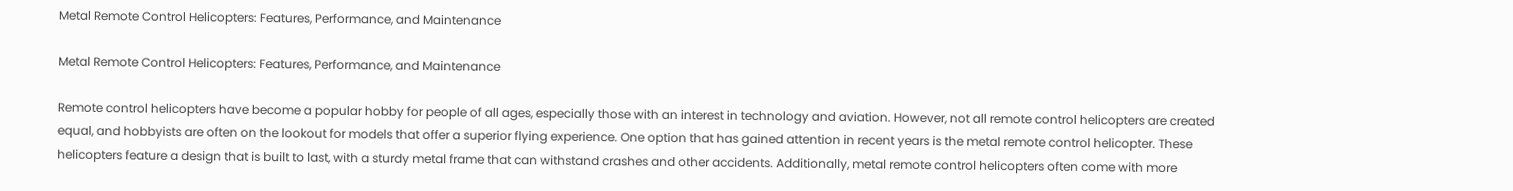Metal Remote Control Helicopters: Features, Performance, and Maintenance

Metal Remote Control Helicopters: Features, Performance, and Maintenance

Remote control helicopters have become a popular hobby for people of all ages, especially those with an interest in technology and aviation. However, not all remote control helicopters are created equal, and hobbyists are often on the lookout for models that offer a superior flying experience. One option that has gained attention in recent years is the metal remote control helicopter. These helicopters feature a design that is built to last, with a sturdy metal frame that can withstand crashes and other accidents. Additionally, metal remote control helicopters often come with more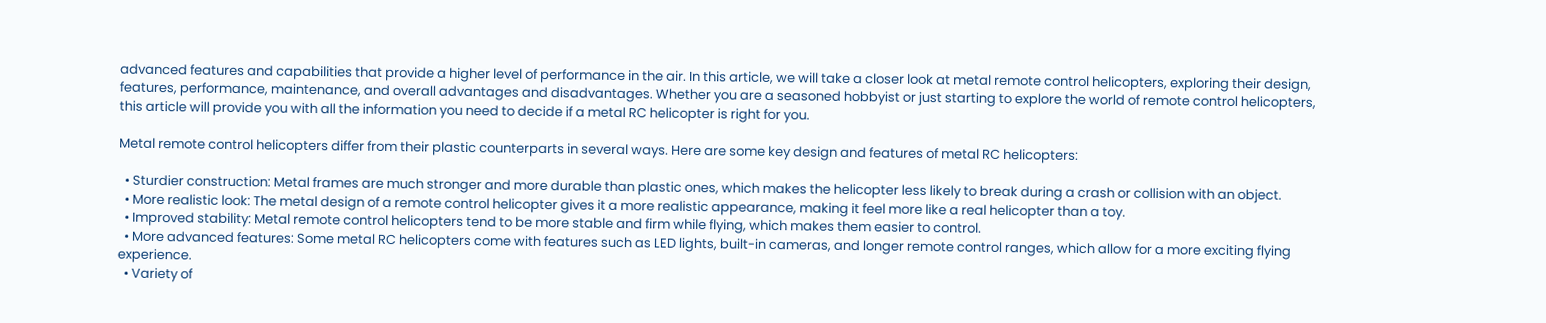advanced features and capabilities that provide a higher level of performance in the air. In this article, we will take a closer look at metal remote control helicopters, exploring their design, features, performance, maintenance, and overall advantages and disadvantages. Whether you are a seasoned hobbyist or just starting to explore the world of remote control helicopters, this article will provide you with all the information you need to decide if a metal RC helicopter is right for you.

Metal remote control helicopters differ from their plastic counterparts in several ways. Here are some key design and features of metal RC helicopters:

  • Sturdier construction: Metal frames are much stronger and more durable than plastic ones, which makes the helicopter less likely to break during a crash or collision with an object.
  • More realistic look: The metal design of a remote control helicopter gives it a more realistic appearance, making it feel more like a real helicopter than a toy.
  • Improved stability: Metal remote control helicopters tend to be more stable and firm while flying, which makes them easier to control.
  • More advanced features: Some metal RC helicopters come with features such as LED lights, built-in cameras, and longer remote control ranges, which allow for a more exciting flying experience.
  • Variety of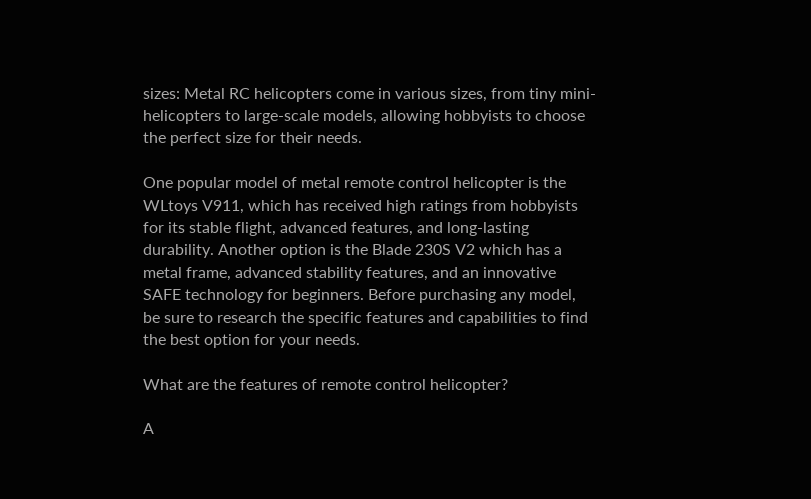sizes: Metal RC helicopters come in various sizes, from tiny mini-helicopters to large-scale models, allowing hobbyists to choose the perfect size for their needs.

One popular model of metal remote control helicopter is the WLtoys V911, which has received high ratings from hobbyists for its stable flight, advanced features, and long-lasting durability. Another option is the Blade 230S V2 which has a metal frame, advanced stability features, and an innovative SAFE technology for beginners. Before purchasing any model, be sure to research the specific features and capabilities to find the best option for your needs.

What are the features of remote control helicopter?

A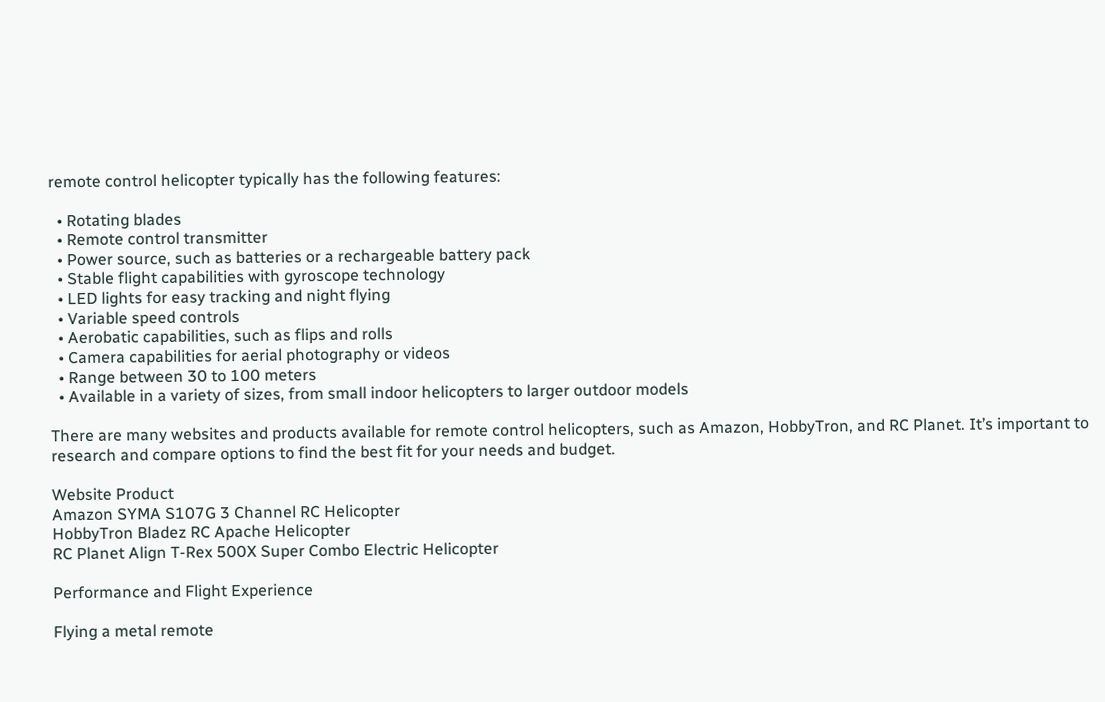remote control helicopter typically has the following features:

  • Rotating blades
  • Remote control transmitter
  • Power source, such as batteries or a rechargeable battery pack
  • Stable flight capabilities with gyroscope technology
  • LED lights for easy tracking and night flying
  • Variable speed controls
  • Aerobatic capabilities, such as flips and rolls
  • Camera capabilities for aerial photography or videos
  • Range between 30 to 100 meters
  • Available in a variety of sizes, from small indoor helicopters to larger outdoor models

There are many websites and products available for remote control helicopters, such as Amazon, HobbyTron, and RC Planet. It’s important to research and compare options to find the best fit for your needs and budget.

Website Product
Amazon SYMA S107G 3 Channel RC Helicopter
HobbyTron Bladez RC Apache Helicopter
RC Planet Align T-Rex 500X Super Combo Electric Helicopter

Performance and Flight Experience

Flying a metal remote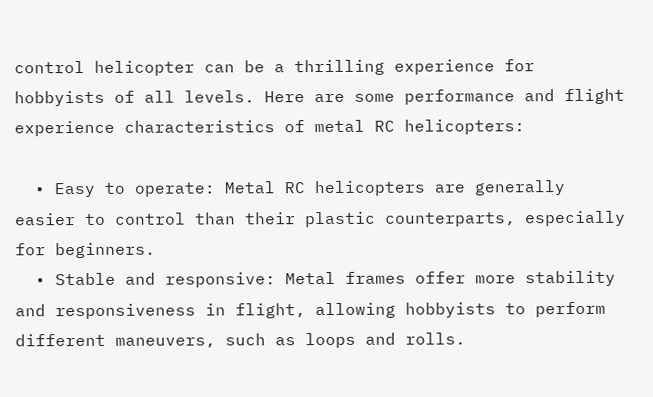control helicopter can be a thrilling experience for hobbyists of all levels. Here are some performance and flight experience characteristics of metal RC helicopters:

  • Easy to operate: Metal RC helicopters are generally easier to control than their plastic counterparts, especially for beginners.
  • Stable and responsive: Metal frames offer more stability and responsiveness in flight, allowing hobbyists to perform different maneuvers, such as loops and rolls.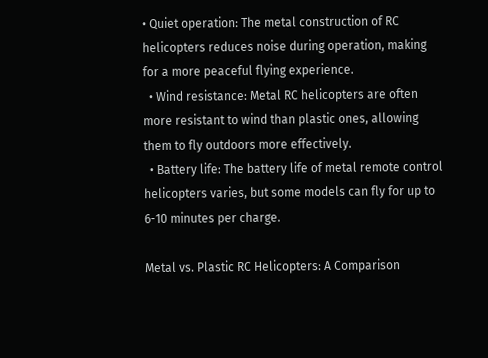• Quiet operation: The metal construction of RC helicopters reduces noise during operation, making for a more peaceful flying experience.
  • Wind resistance: Metal RC helicopters are often more resistant to wind than plastic ones, allowing them to fly outdoors more effectively.
  • Battery life: The battery life of metal remote control helicopters varies, but some models can fly for up to 6-10 minutes per charge.

Metal vs. Plastic RC Helicopters: A Comparison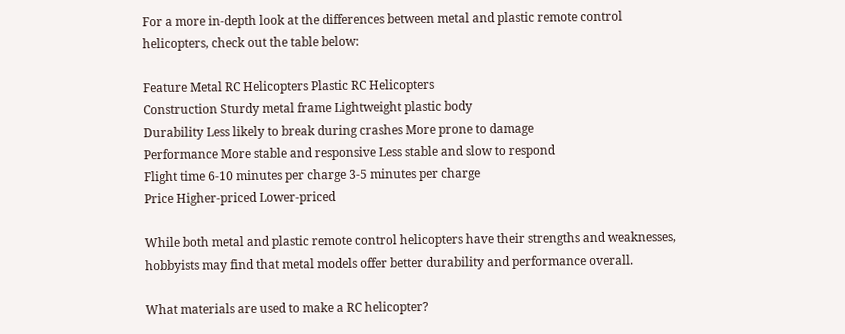For a more in-depth look at the differences between metal and plastic remote control helicopters, check out the table below:

Feature Metal RC Helicopters Plastic RC Helicopters
Construction Sturdy metal frame Lightweight plastic body
Durability Less likely to break during crashes More prone to damage
Performance More stable and responsive Less stable and slow to respond
Flight time 6-10 minutes per charge 3-5 minutes per charge
Price Higher-priced Lower-priced

While both metal and plastic remote control helicopters have their strengths and weaknesses, hobbyists may find that metal models offer better durability and performance overall.

What materials are used to make a RC helicopter?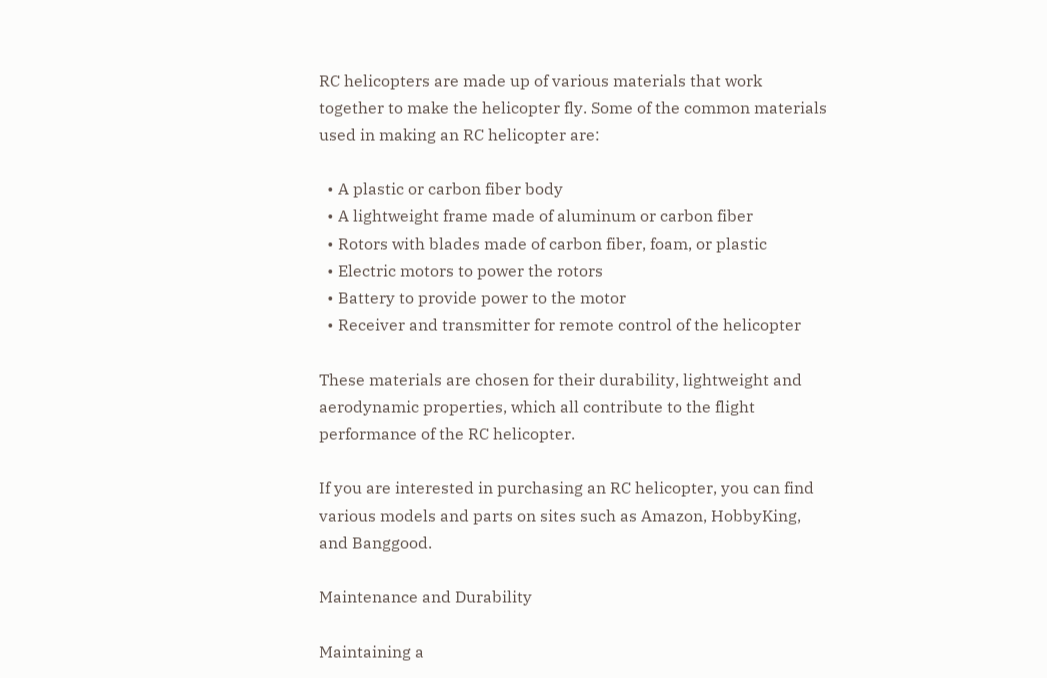RC helicopters are made up of various materials that work together to make the helicopter fly. Some of the common materials used in making an RC helicopter are:

  • A plastic or carbon fiber body
  • A lightweight frame made of aluminum or carbon fiber
  • Rotors with blades made of carbon fiber, foam, or plastic
  • Electric motors to power the rotors
  • Battery to provide power to the motor
  • Receiver and transmitter for remote control of the helicopter

These materials are chosen for their durability, lightweight and aerodynamic properties, which all contribute to the flight performance of the RC helicopter.

If you are interested in purchasing an RC helicopter, you can find various models and parts on sites such as Amazon, HobbyKing, and Banggood.

Maintenance and Durability

Maintaining a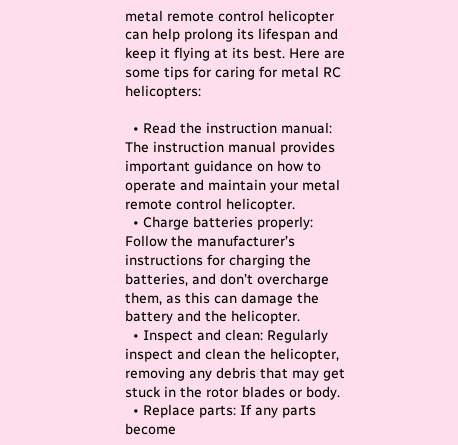metal remote control helicopter can help prolong its lifespan and keep it flying at its best. Here are some tips for caring for metal RC helicopters:

  • Read the instruction manual: The instruction manual provides important guidance on how to operate and maintain your metal remote control helicopter.
  • Charge batteries properly: Follow the manufacturer’s instructions for charging the batteries, and don’t overcharge them, as this can damage the battery and the helicopter.
  • Inspect and clean: Regularly inspect and clean the helicopter, removing any debris that may get stuck in the rotor blades or body.
  • Replace parts: If any parts become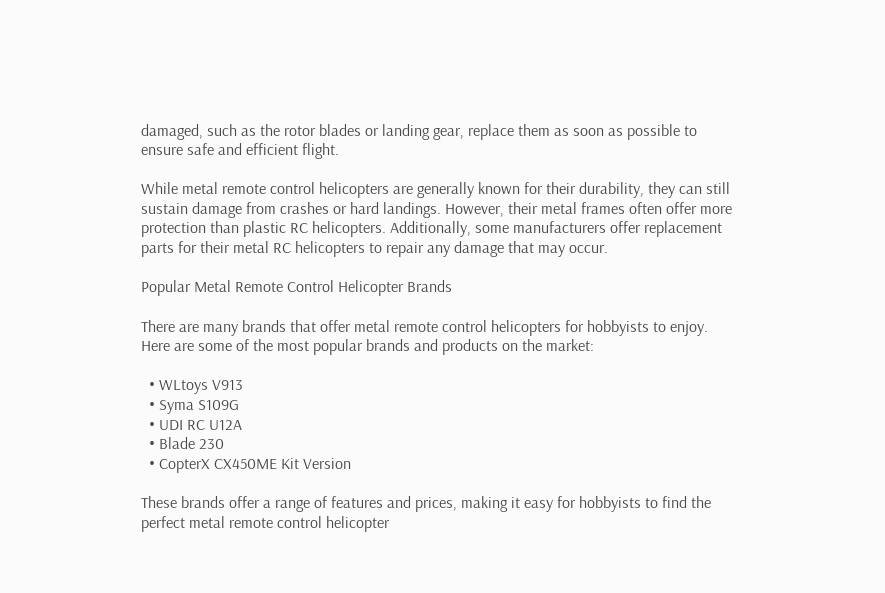damaged, such as the rotor blades or landing gear, replace them as soon as possible to ensure safe and efficient flight.

While metal remote control helicopters are generally known for their durability, they can still sustain damage from crashes or hard landings. However, their metal frames often offer more protection than plastic RC helicopters. Additionally, some manufacturers offer replacement parts for their metal RC helicopters to repair any damage that may occur.

Popular Metal Remote Control Helicopter Brands

There are many brands that offer metal remote control helicopters for hobbyists to enjoy. Here are some of the most popular brands and products on the market:

  • WLtoys V913
  • Syma S109G
  • UDI RC U12A
  • Blade 230
  • CopterX CX450ME Kit Version

These brands offer a range of features and prices, making it easy for hobbyists to find the perfect metal remote control helicopter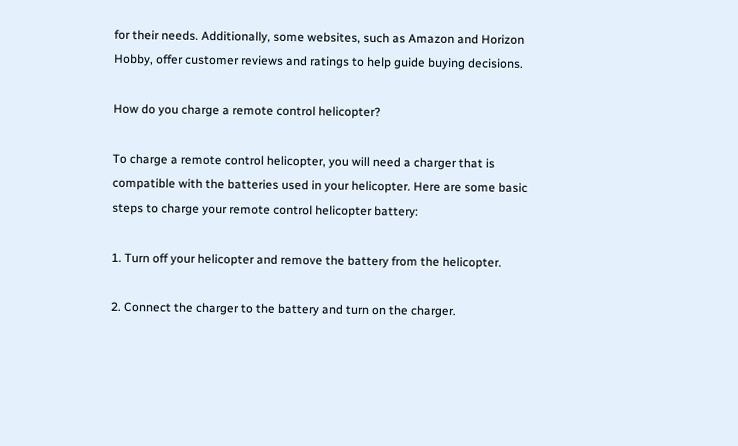for their needs. Additionally, some websites, such as Amazon and Horizon Hobby, offer customer reviews and ratings to help guide buying decisions.

How do you charge a remote control helicopter?

To charge a remote control helicopter, you will need a charger that is compatible with the batteries used in your helicopter. Here are some basic steps to charge your remote control helicopter battery:

1. Turn off your helicopter and remove the battery from the helicopter.

2. Connect the charger to the battery and turn on the charger.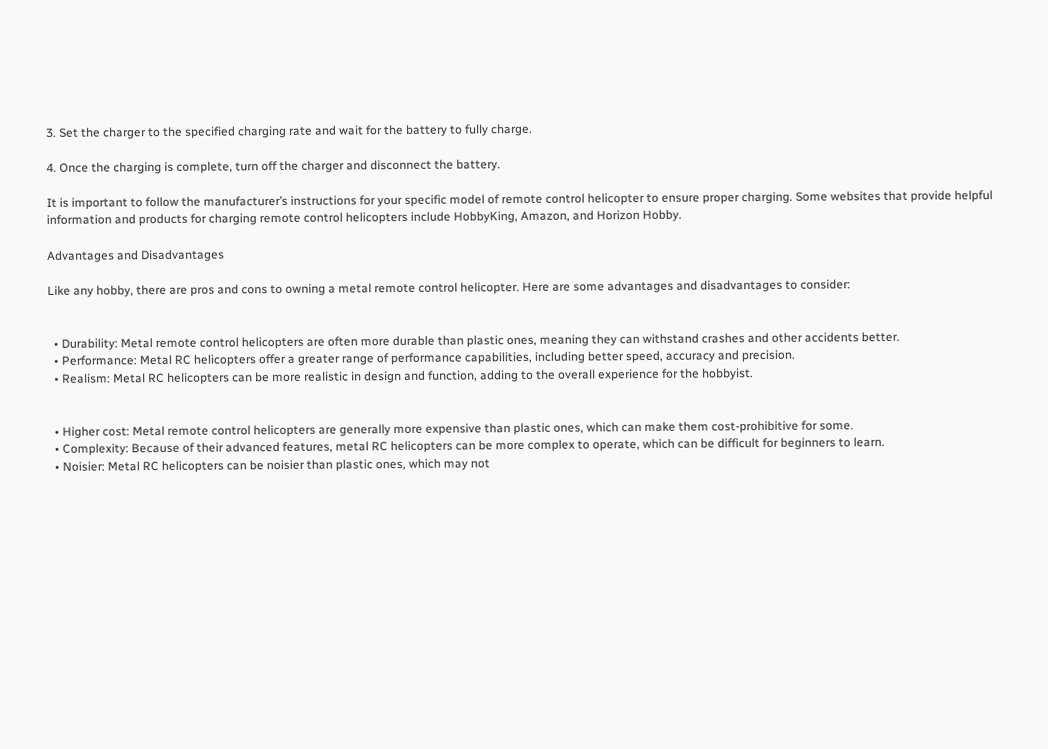3. Set the charger to the specified charging rate and wait for the battery to fully charge.

4. Once the charging is complete, turn off the charger and disconnect the battery.

It is important to follow the manufacturer’s instructions for your specific model of remote control helicopter to ensure proper charging. Some websites that provide helpful information and products for charging remote control helicopters include HobbyKing, Amazon, and Horizon Hobby.

Advantages and Disadvantages

Like any hobby, there are pros and cons to owning a metal remote control helicopter. Here are some advantages and disadvantages to consider:


  • Durability: Metal remote control helicopters are often more durable than plastic ones, meaning they can withstand crashes and other accidents better.
  • Performance: Metal RC helicopters offer a greater range of performance capabilities, including better speed, accuracy and precision.
  • Realism: Metal RC helicopters can be more realistic in design and function, adding to the overall experience for the hobbyist.


  • Higher cost: Metal remote control helicopters are generally more expensive than plastic ones, which can make them cost-prohibitive for some.
  • Complexity: Because of their advanced features, metal RC helicopters can be more complex to operate, which can be difficult for beginners to learn.
  • Noisier: Metal RC helicopters can be noisier than plastic ones, which may not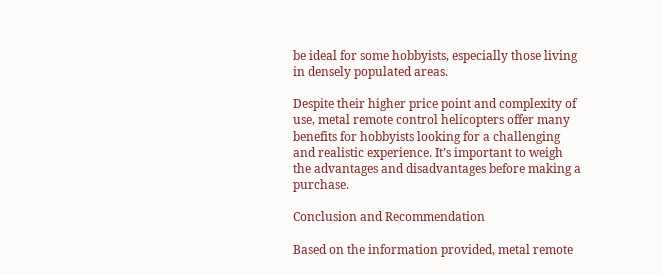be ideal for some hobbyists, especially those living in densely populated areas.

Despite their higher price point and complexity of use, metal remote control helicopters offer many benefits for hobbyists looking for a challenging and realistic experience. It’s important to weigh the advantages and disadvantages before making a purchase.

Conclusion and Recommendation

Based on the information provided, metal remote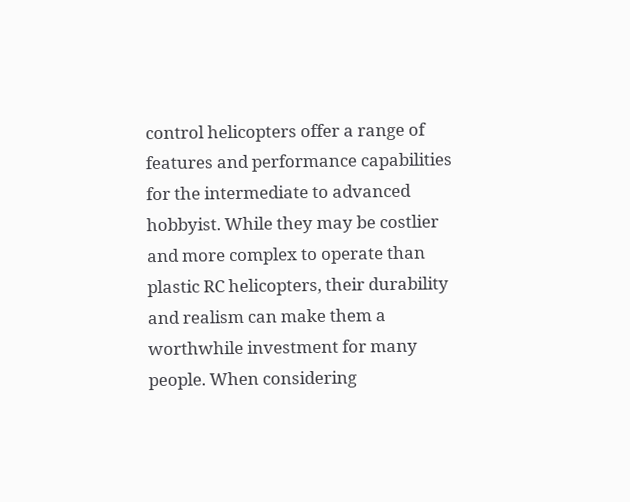control helicopters offer a range of features and performance capabilities for the intermediate to advanced hobbyist. While they may be costlier and more complex to operate than plastic RC helicopters, their durability and realism can make them a worthwhile investment for many people. When considering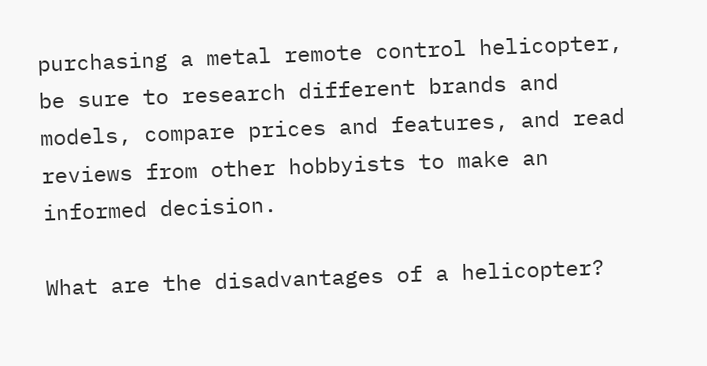purchasing a metal remote control helicopter, be sure to research different brands and models, compare prices and features, and read reviews from other hobbyists to make an informed decision.

What are the disadvantages of a helicopter?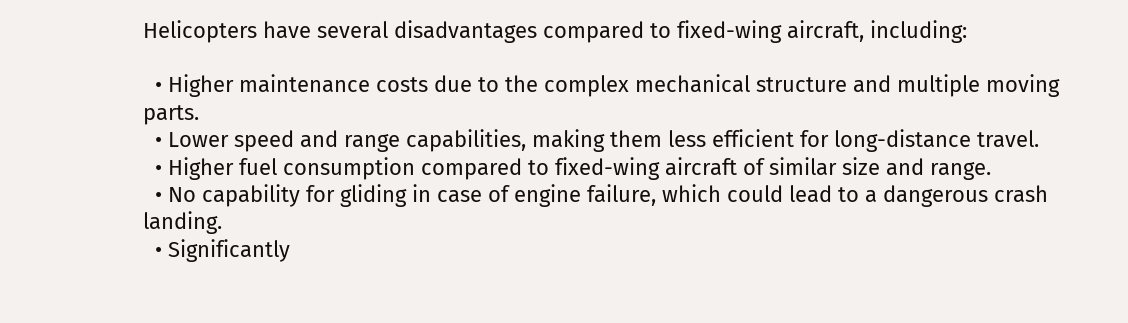Helicopters have several disadvantages compared to fixed-wing aircraft, including:

  • Higher maintenance costs due to the complex mechanical structure and multiple moving parts.
  • Lower speed and range capabilities, making them less efficient for long-distance travel.
  • Higher fuel consumption compared to fixed-wing aircraft of similar size and range.
  • No capability for gliding in case of engine failure, which could lead to a dangerous crash landing.
  • Significantly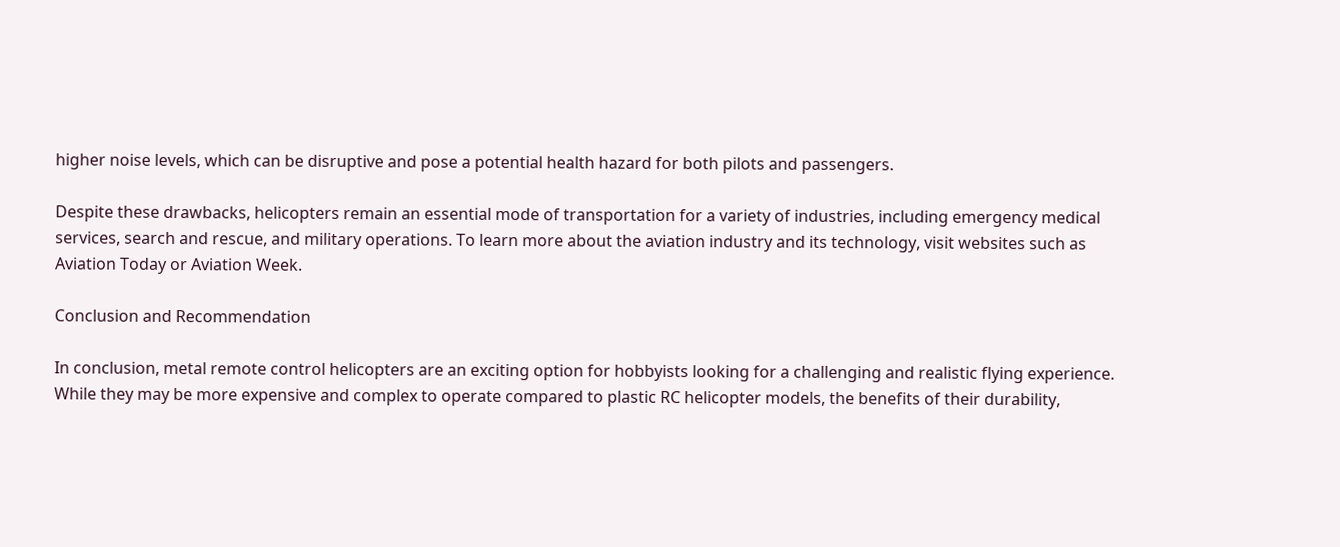higher noise levels, which can be disruptive and pose a potential health hazard for both pilots and passengers.

Despite these drawbacks, helicopters remain an essential mode of transportation for a variety of industries, including emergency medical services, search and rescue, and military operations. To learn more about the aviation industry and its technology, visit websites such as Aviation Today or Aviation Week.

Conclusion and Recommendation

In conclusion, metal remote control helicopters are an exciting option for hobbyists looking for a challenging and realistic flying experience. While they may be more expensive and complex to operate compared to plastic RC helicopter models, the benefits of their durability,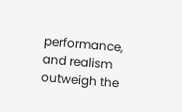performance, and realism outweigh the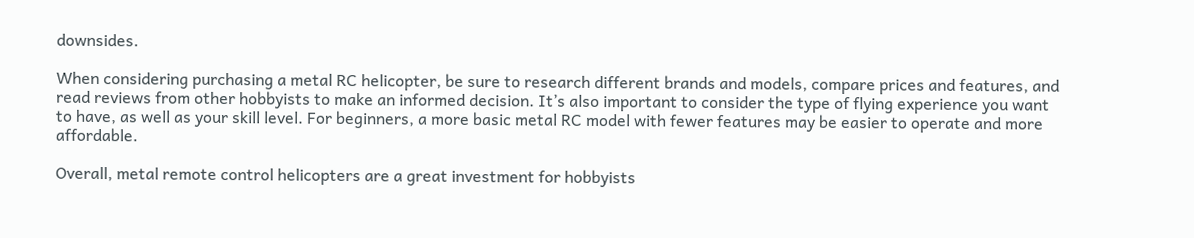downsides.

When considering purchasing a metal RC helicopter, be sure to research different brands and models, compare prices and features, and read reviews from other hobbyists to make an informed decision. It’s also important to consider the type of flying experience you want to have, as well as your skill level. For beginners, a more basic metal RC model with fewer features may be easier to operate and more affordable.

Overall, metal remote control helicopters are a great investment for hobbyists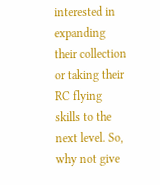interested in expanding their collection or taking their RC flying skills to the next level. So, why not give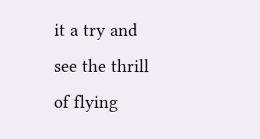it a try and see the thrill of flying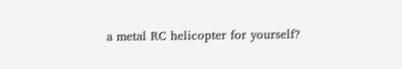a metal RC helicopter for yourself?